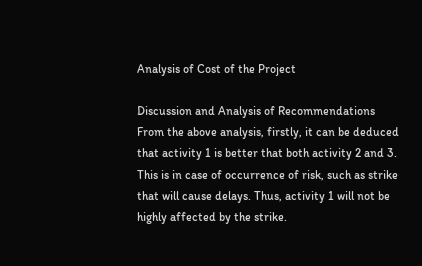Analysis of Cost of the Project

Discussion and Analysis of Recommendations From the above analysis, firstly, it can be deduced that activity 1 is better that both activity 2 and 3. This is in case of occurrence of risk, such as strike that will cause delays. Thus, activity 1 will not be highly affected by the strike.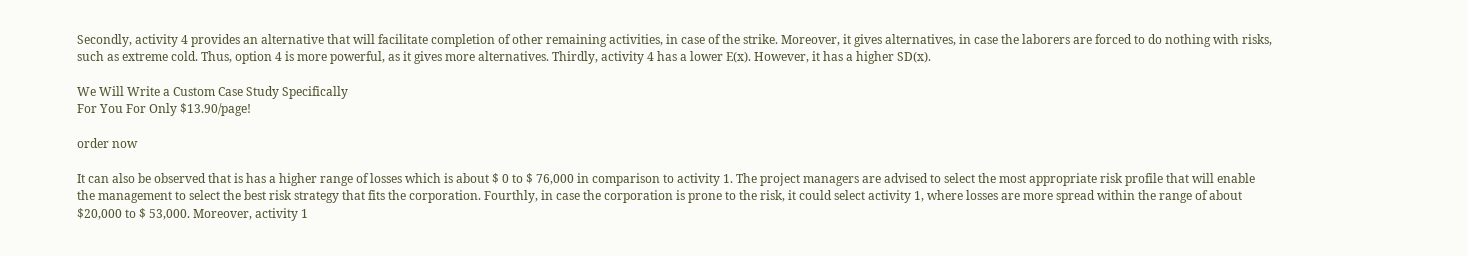Secondly, activity 4 provides an alternative that will facilitate completion of other remaining activities, in case of the strike. Moreover, it gives alternatives, in case the laborers are forced to do nothing with risks, such as extreme cold. Thus, option 4 is more powerful, as it gives more alternatives. Thirdly, activity 4 has a lower E(x). However, it has a higher SD(x).

We Will Write a Custom Case Study Specifically
For You For Only $13.90/page!

order now

It can also be observed that is has a higher range of losses which is about $ 0 to $ 76,000 in comparison to activity 1. The project managers are advised to select the most appropriate risk profile that will enable the management to select the best risk strategy that fits the corporation. Fourthly, in case the corporation is prone to the risk, it could select activity 1, where losses are more spread within the range of about $20,000 to $ 53,000. Moreover, activity 1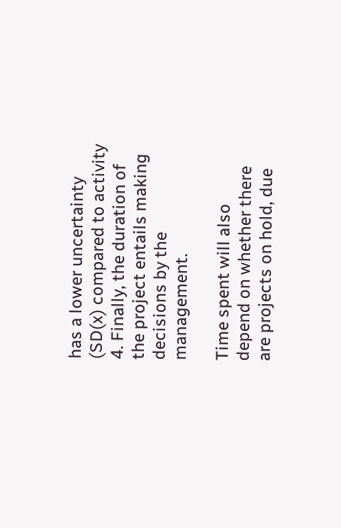has a lower uncertainty (SD(x) compared to activity 4. Finally, the duration of the project entails making decisions by the management.

Time spent will also depend on whether there are projects on hold, due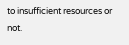to insufficient resources or not.